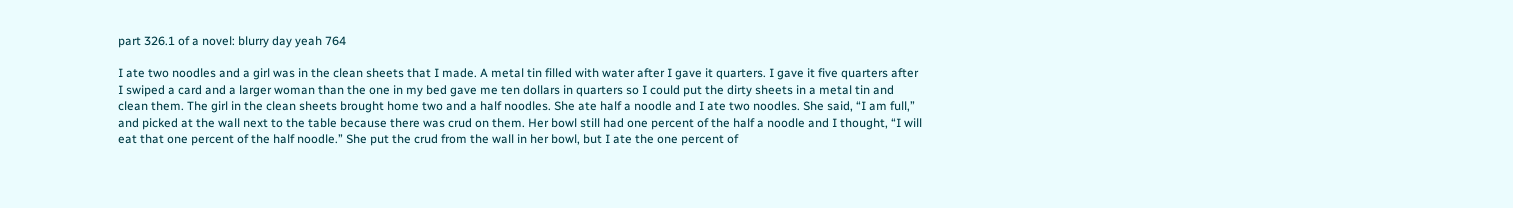part 326.1 of a novel: blurry day yeah 764

I ate two noodles and a girl was in the clean sheets that I made. A metal tin filled with water after I gave it quarters. I gave it five quarters after I swiped a card and a larger woman than the one in my bed gave me ten dollars in quarters so I could put the dirty sheets in a metal tin and clean them. The girl in the clean sheets brought home two and a half noodles. She ate half a noodle and I ate two noodles. She said, “I am full,” and picked at the wall next to the table because there was crud on them. Her bowl still had one percent of the half a noodle and I thought, “I will eat that one percent of the half noodle.” She put the crud from the wall in her bowl, but I ate the one percent of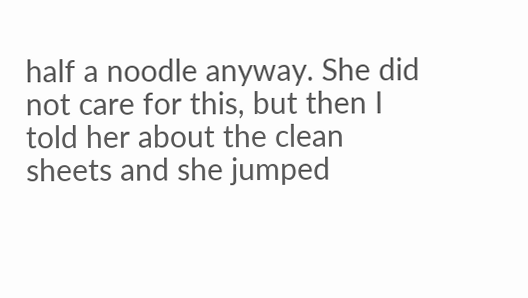half a noodle anyway. She did not care for this, but then I told her about the clean sheets and she jumped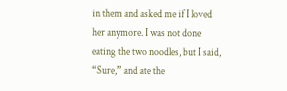in them and asked me if I loved her anymore. I was not done eating the two noodles, but I said, “Sure,” and ate the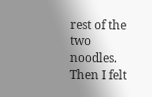rest of the two noodles. Then I felt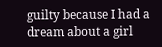guilty because I had a dream about a girl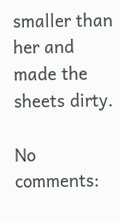smaller than her and made the sheets dirty.

No comments: